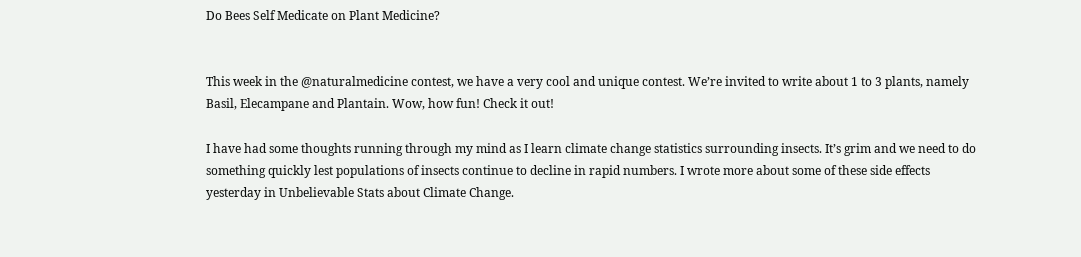Do Bees Self Medicate on Plant Medicine?


This week in the @naturalmedicine contest, we have a very cool and unique contest. We’re invited to write about 1 to 3 plants, namely Basil, Elecampane and Plantain. Wow, how fun! Check it out!

I have had some thoughts running through my mind as I learn climate change statistics surrounding insects. It’s grim and we need to do something quickly lest populations of insects continue to decline in rapid numbers. I wrote more about some of these side effects yesterday in Unbelievable Stats about Climate Change.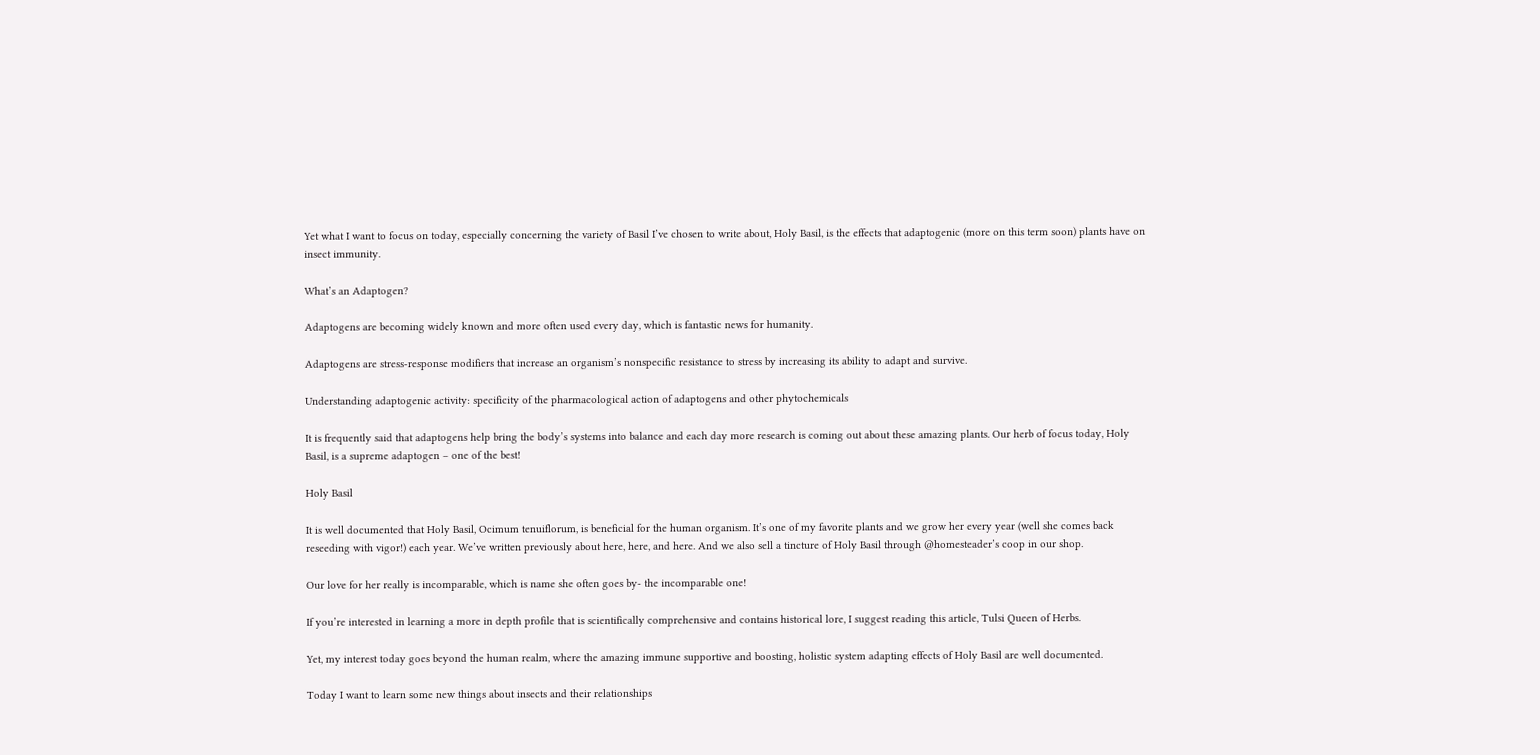Yet what I want to focus on today, especially concerning the variety of Basil I’ve chosen to write about, Holy Basil, is the effects that adaptogenic (more on this term soon) plants have on insect immunity.

What’s an Adaptogen?

Adaptogens are becoming widely known and more often used every day, which is fantastic news for humanity.

Adaptogens are stress‐response modifiers that increase an organism’s nonspecific resistance to stress by increasing its ability to adapt and survive.

Understanding adaptogenic activity: specificity of the pharmacological action of adaptogens and other phytochemicals

It is frequently said that adaptogens help bring the body’s systems into balance and each day more research is coming out about these amazing plants. Our herb of focus today, Holy Basil, is a supreme adaptogen – one of the best!

Holy Basil

It is well documented that Holy Basil, Ocimum tenuiflorum, is beneficial for the human organism. It’s one of my favorite plants and we grow her every year (well she comes back reseeding with vigor!) each year. We’ve written previously about here, here, and here. And we also sell a tincture of Holy Basil through @homesteader’s coop in our shop.

Our love for her really is incomparable, which is name she often goes by- the incomparable one!

If you’re interested in learning a more in depth profile that is scientifically comprehensive and contains historical lore, I suggest reading this article, Tulsi Queen of Herbs.

Yet, my interest today goes beyond the human realm, where the amazing immune supportive and boosting, holistic system adapting effects of Holy Basil are well documented.

Today I want to learn some new things about insects and their relationships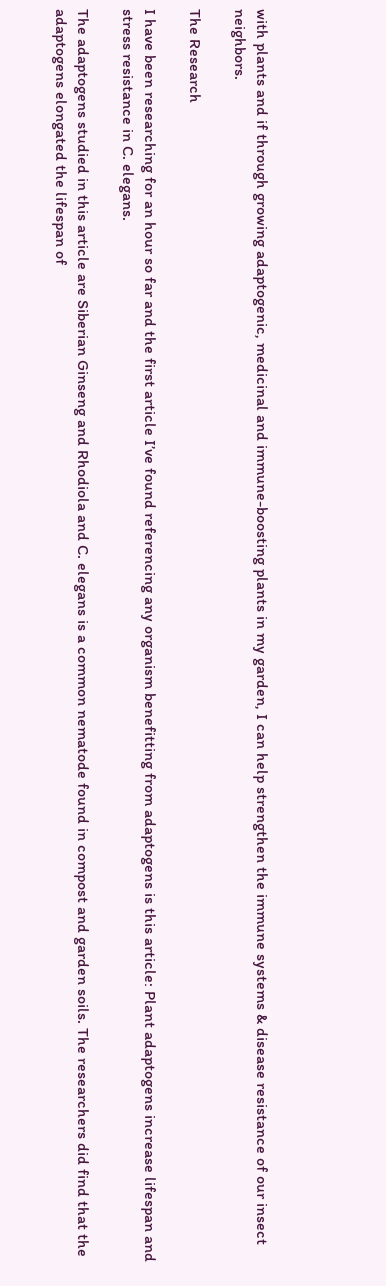with plants and if through growing adaptogenic, medicinal and immune-boosting plants in my garden, I can help strengthen the immune systems & disease resistance of our insect neighbors.

The Research

I have been researching for an hour so far and the first article I’ve found referencing any organism benefitting from adaptogens is this article: Plant adaptogens increase lifespan and stress resistance in C. elegans.

The adaptogens studied in this article are Siberian Ginseng and Rhodiola and C. elegans is a common nematode found in compost and garden soils. The researchers did find that the adaptogens elongated the lifespan of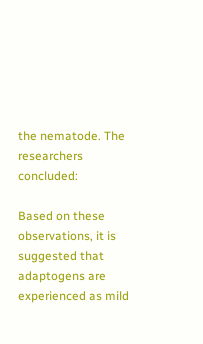the nematode. The researchers concluded:

Based on these observations, it is suggested that adaptogens are experienced as mild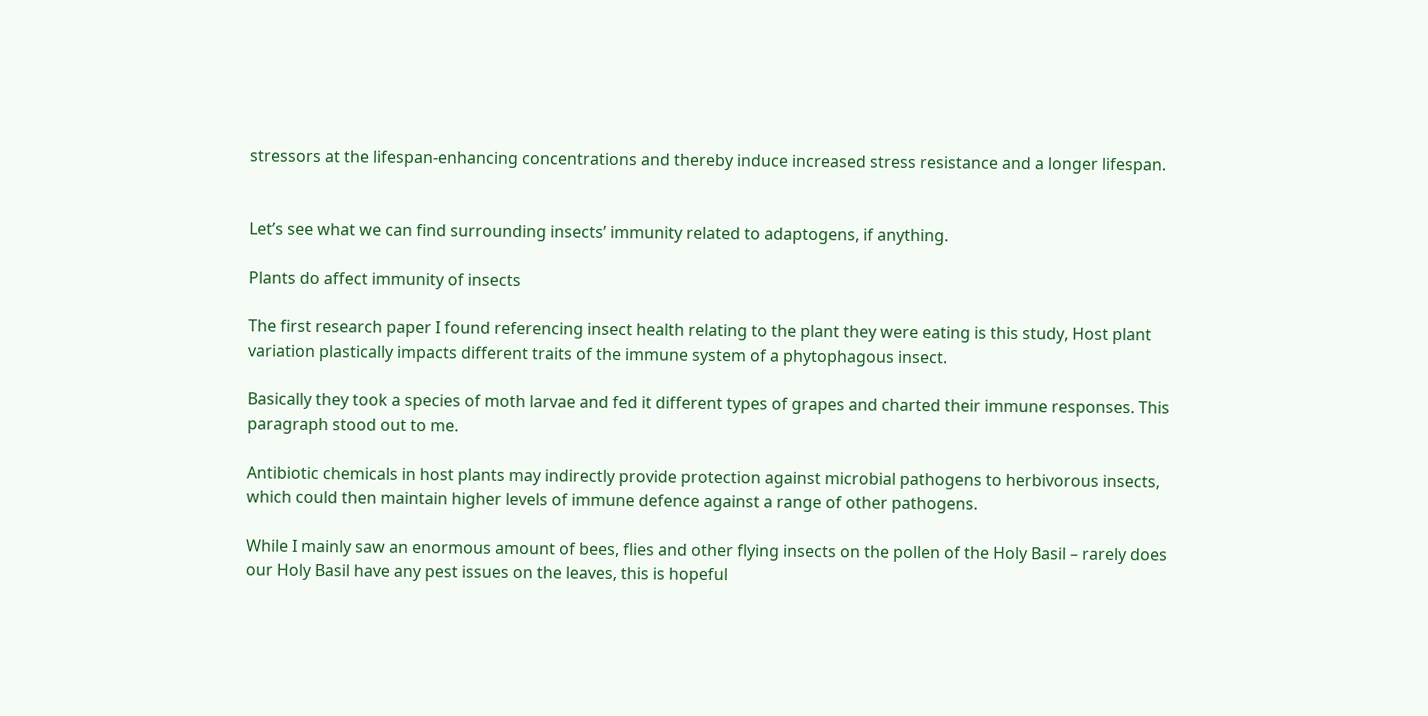stressors at the lifespan-enhancing concentrations and thereby induce increased stress resistance and a longer lifespan.


Let’s see what we can find surrounding insects’ immunity related to adaptogens, if anything.

Plants do affect immunity of insects

The first research paper I found referencing insect health relating to the plant they were eating is this study, Host plant variation plastically impacts different traits of the immune system of a phytophagous insect.

Basically they took a species of moth larvae and fed it different types of grapes and charted their immune responses. This paragraph stood out to me.

Antibiotic chemicals in host plants may indirectly provide protection against microbial pathogens to herbivorous insects, which could then maintain higher levels of immune defence against a range of other pathogens.

While I mainly saw an enormous amount of bees, flies and other flying insects on the pollen of the Holy Basil – rarely does our Holy Basil have any pest issues on the leaves, this is hopeful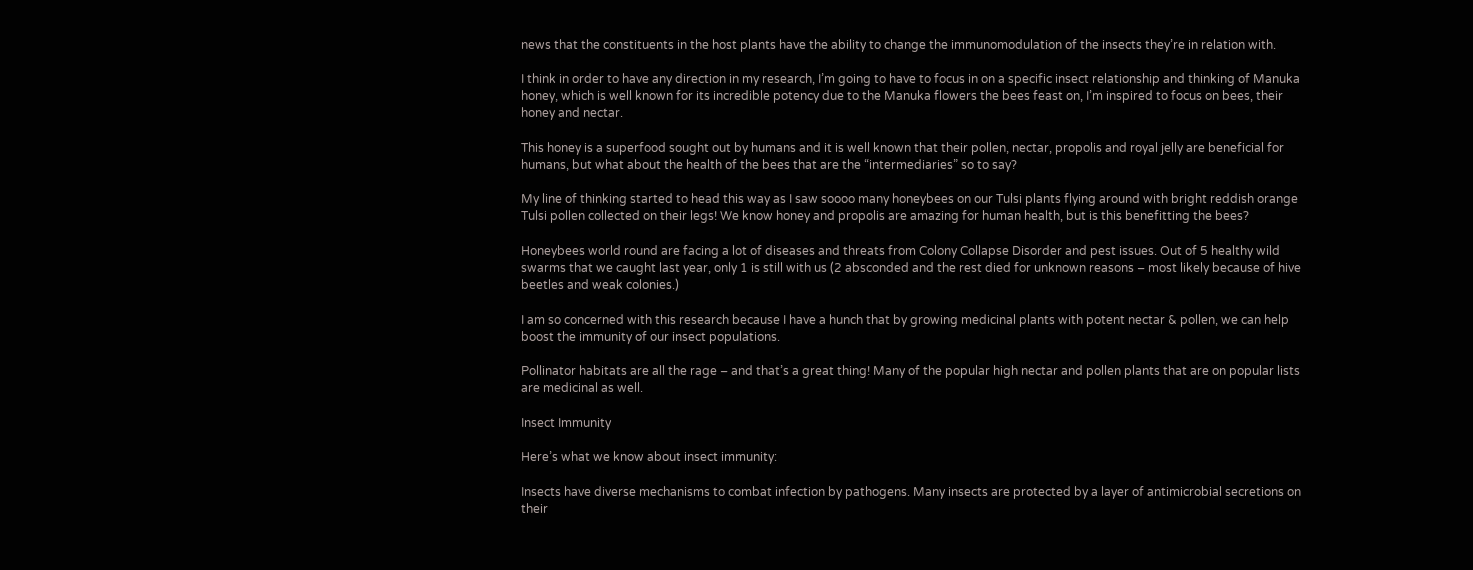news that the constituents in the host plants have the ability to change the immunomodulation of the insects they’re in relation with.

I think in order to have any direction in my research, I’m going to have to focus in on a specific insect relationship and thinking of Manuka honey, which is well known for its incredible potency due to the Manuka flowers the bees feast on, I’m inspired to focus on bees, their honey and nectar.

This honey is a superfood sought out by humans and it is well known that their pollen, nectar, propolis and royal jelly are beneficial for humans, but what about the health of the bees that are the “intermediaries” so to say?

My line of thinking started to head this way as I saw soooo many honeybees on our Tulsi plants flying around with bright reddish orange Tulsi pollen collected on their legs! We know honey and propolis are amazing for human health, but is this benefitting the bees?

Honeybees world round are facing a lot of diseases and threats from Colony Collapse Disorder and pest issues. Out of 5 healthy wild swarms that we caught last year, only 1 is still with us (2 absconded and the rest died for unknown reasons – most likely because of hive beetles and weak colonies.)

I am so concerned with this research because I have a hunch that by growing medicinal plants with potent nectar & pollen, we can help boost the immunity of our insect populations.

Pollinator habitats are all the rage – and that’s a great thing! Many of the popular high nectar and pollen plants that are on popular lists are medicinal as well.

Insect Immunity

Here’s what we know about insect immunity:

Insects have diverse mechanisms to combat infection by pathogens. Many insects are protected by a layer of antimicrobial secretions on their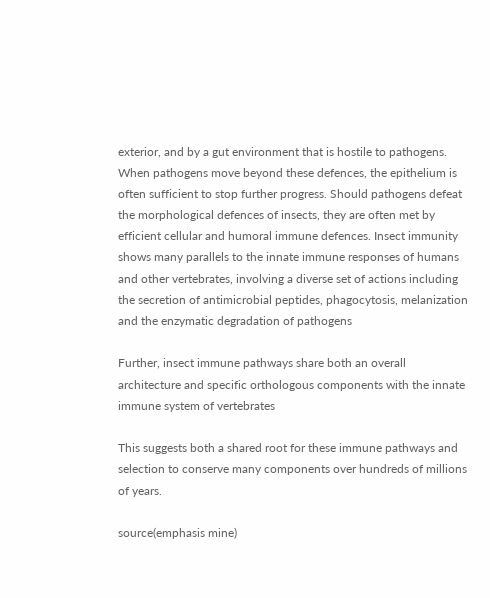exterior, and by a gut environment that is hostile to pathogens. When pathogens move beyond these defences, the epithelium is often sufficient to stop further progress. Should pathogens defeat the morphological defences of insects, they are often met by efficient cellular and humoral immune defences. Insect immunity shows many parallels to the innate immune responses of humans and other vertebrates, involving a diverse set of actions including the secretion of antimicrobial peptides, phagocytosis, melanization and the enzymatic degradation of pathogens

Further, insect immune pathways share both an overall architecture and specific orthologous components with the innate immune system of vertebrates

This suggests both a shared root for these immune pathways and selection to conserve many components over hundreds of millions of years.

source(emphasis mine)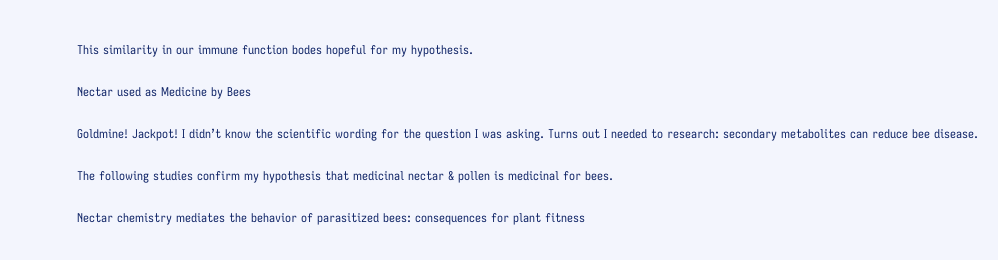This similarity in our immune function bodes hopeful for my hypothesis.

Nectar used as Medicine by Bees

Goldmine! Jackpot! I didn’t know the scientific wording for the question I was asking. Turns out I needed to research: secondary metabolites can reduce bee disease.

The following studies confirm my hypothesis that medicinal nectar & pollen is medicinal for bees.

Nectar chemistry mediates the behavior of parasitized bees: consequences for plant fitness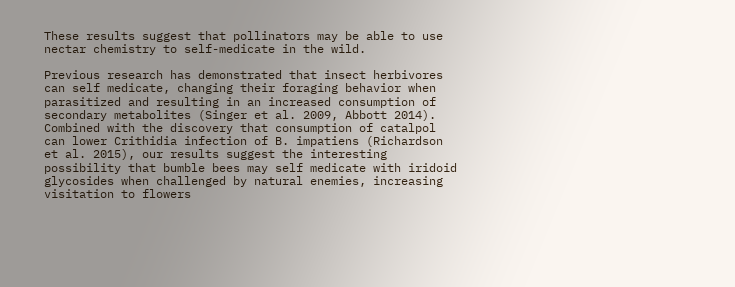These results suggest that pollinators may be able to use nectar chemistry to self-medicate in the wild.

Previous research has demonstrated that insect herbivores can self medicate, changing their foraging behavior when parasitized and resulting in an increased consumption of secondary metabolites (Singer et al. 2009, Abbott 2014). Combined with the discovery that consumption of catalpol can lower Crithidia infection of B. impatiens (Richardson et al. 2015), our results suggest the interesting possibility that bumble bees may self medicate with iridoid glycosides when challenged by natural enemies, increasing visitation to flowers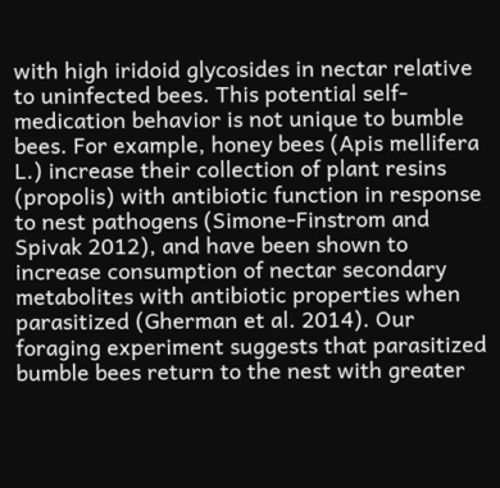with high iridoid glycosides in nectar relative to uninfected bees. This potential self-medication behavior is not unique to bumble bees. For example, honey bees (Apis mellifera L.) increase their collection of plant resins (propolis) with antibiotic function in response to nest pathogens (Simone-Finstrom and Spivak 2012), and have been shown to increase consumption of nectar secondary metabolites with antibiotic properties when parasitized (Gherman et al. 2014). Our foraging experiment suggests that parasitized bumble bees return to the nest with greater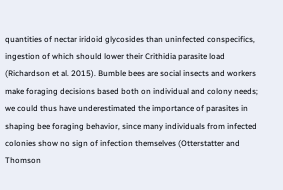quantities of nectar iridoid glycosides than uninfected conspecifics, ingestion of which should lower their Crithidia parasite load (Richardson et al. 2015). Bumble bees are social insects and workers make foraging decisions based both on individual and colony needs; we could thus have underestimated the importance of parasites in shaping bee foraging behavior, since many individuals from infected colonies show no sign of infection themselves (Otterstatter and Thomson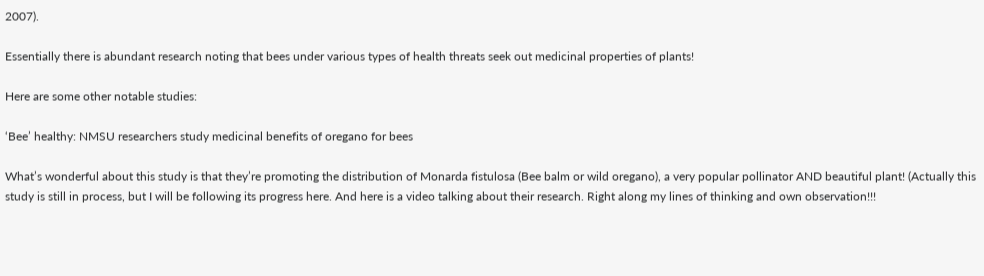2007).

Essentially there is abundant research noting that bees under various types of health threats seek out medicinal properties of plants!

Here are some other notable studies:

‘Bee’ healthy: NMSU researchers study medicinal benefits of oregano for bees

What’s wonderful about this study is that they’re promoting the distribution of Monarda fistulosa (Bee balm or wild oregano), a very popular pollinator AND beautiful plant! (Actually this study is still in process, but I will be following its progress here. And here is a video talking about their research. Right along my lines of thinking and own observation!!!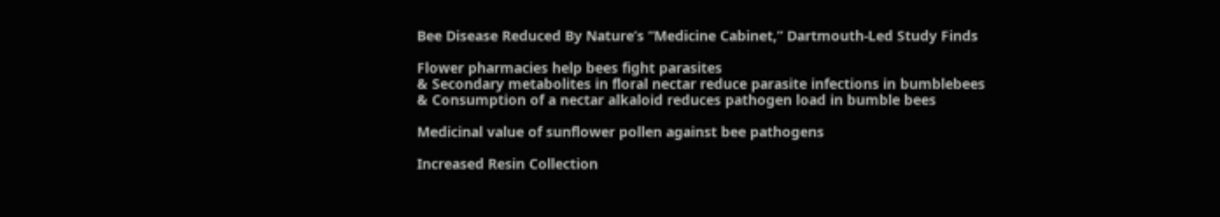Bee Disease Reduced By Nature’s “Medicine Cabinet,” Dartmouth-Led Study Finds

Flower pharmacies help bees fight parasites
& Secondary metabolites in floral nectar reduce parasite infections in bumblebees
& Consumption of a nectar alkaloid reduces pathogen load in bumble bees

Medicinal value of sunflower pollen against bee pathogens

Increased Resin Collection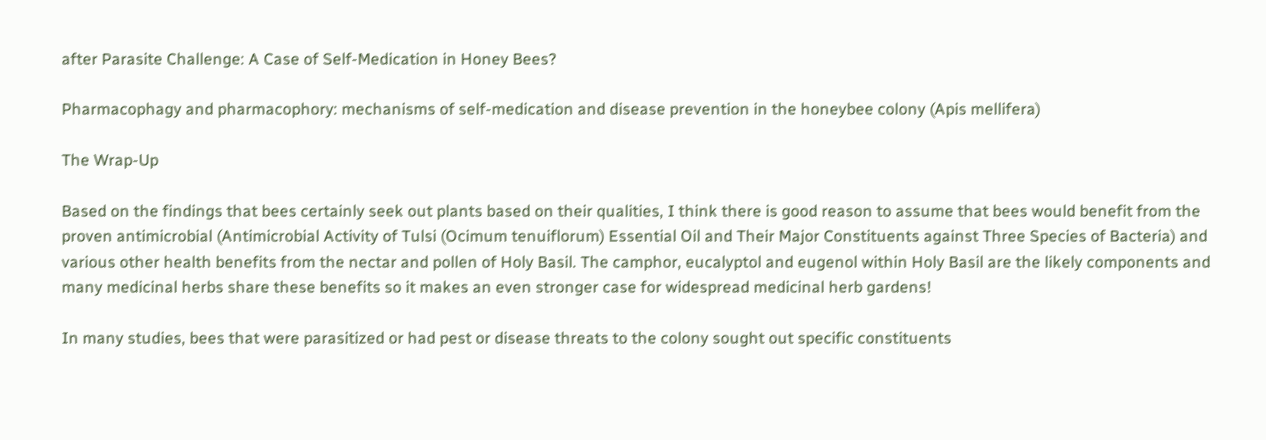after Parasite Challenge: A Case of Self-Medication in Honey Bees?

Pharmacophagy and pharmacophory: mechanisms of self-medication and disease prevention in the honeybee colony (Apis mellifera)

The Wrap-Up

Based on the findings that bees certainly seek out plants based on their qualities, I think there is good reason to assume that bees would benefit from the proven antimicrobial (Antimicrobial Activity of Tulsi (Ocimum tenuiflorum) Essential Oil and Their Major Constituents against Three Species of Bacteria) and various other health benefits from the nectar and pollen of Holy Basil. The camphor, eucalyptol and eugenol within Holy Basil are the likely components and many medicinal herbs share these benefits so it makes an even stronger case for widespread medicinal herb gardens!

In many studies, bees that were parasitized or had pest or disease threats to the colony sought out specific constituents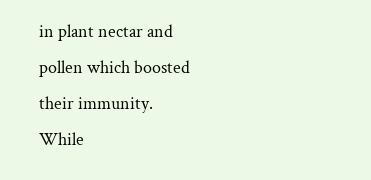in plant nectar and pollen which boosted their immunity. While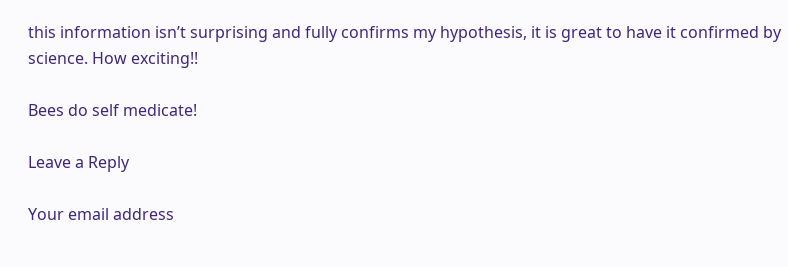this information isn’t surprising and fully confirms my hypothesis, it is great to have it confirmed by science. How exciting!!

Bees do self medicate!

Leave a Reply

Your email address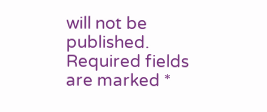will not be published. Required fields are marked *